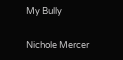My Bully

Nichole Mercer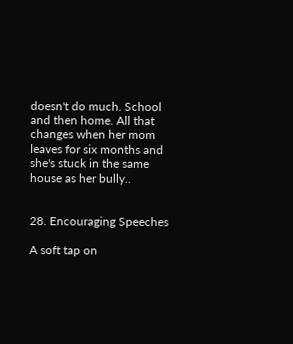doesn't do much. School and then home. All that changes when her mom leaves for six months and she's stuck in the same house as her bully..


28. Encouraging Speeches

A soft tap on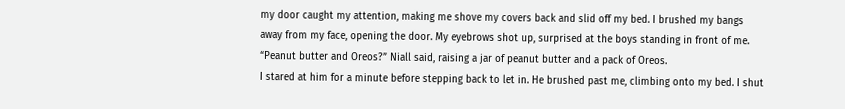my door caught my attention, making me shove my covers back and slid off my bed. I brushed my bangs away from my face, opening the door. My eyebrows shot up, surprised at the boys standing in front of me.
“Peanut butter and Oreos?” Niall said, raising a jar of peanut butter and a pack of Oreos.
I stared at him for a minute before stepping back to let in. He brushed past me, climbing onto my bed. I shut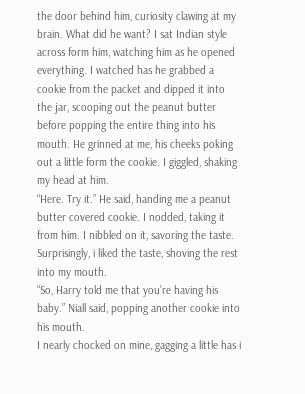the door behind him, curiosity clawing at my brain. What did he want? I sat Indian style across form him, watching him as he opened everything. I watched has he grabbed a cookie from the packet and dipped it into the jar, scooping out the peanut butter before popping the entire thing into his mouth. He grinned at me, his cheeks poking out a little form the cookie. I giggled, shaking my head at him.
“Here. Try it.” He said, handing me a peanut butter covered cookie. I nodded, taking it from him. I nibbled on it, savoring the taste. Surprisingly, i liked the taste, shoving the rest into my mouth.
“So, Harry told me that you’re having his baby.” Niall said, popping another cookie into his mouth.
I nearly chocked on mine, gagging a little has i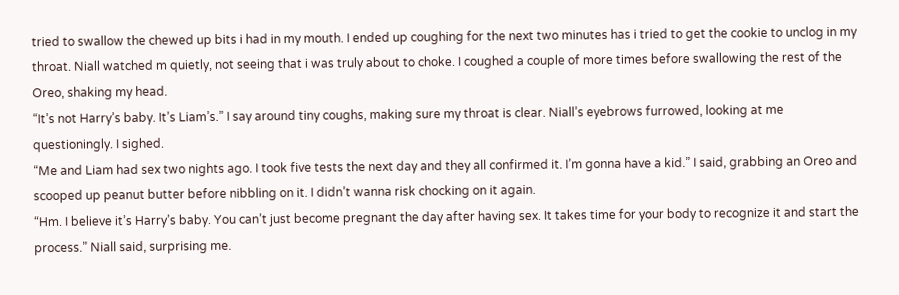tried to swallow the chewed up bits i had in my mouth. I ended up coughing for the next two minutes has i tried to get the cookie to unclog in my throat. Niall watched m quietly, not seeing that i was truly about to choke. I coughed a couple of more times before swallowing the rest of the Oreo, shaking my head.
“It’s not Harry’s baby. It’s Liam’s.” I say around tiny coughs, making sure my throat is clear. Niall’s eyebrows furrowed, looking at me questioningly. I sighed.
“Me and Liam had sex two nights ago. I took five tests the next day and they all confirmed it. I’m gonna have a kid.” I said, grabbing an Oreo and scooped up peanut butter before nibbling on it. I didn’t wanna risk chocking on it again.
“Hm. I believe it’s Harry’s baby. You can’t just become pregnant the day after having sex. It takes time for your body to recognize it and start the process.” Niall said, surprising me.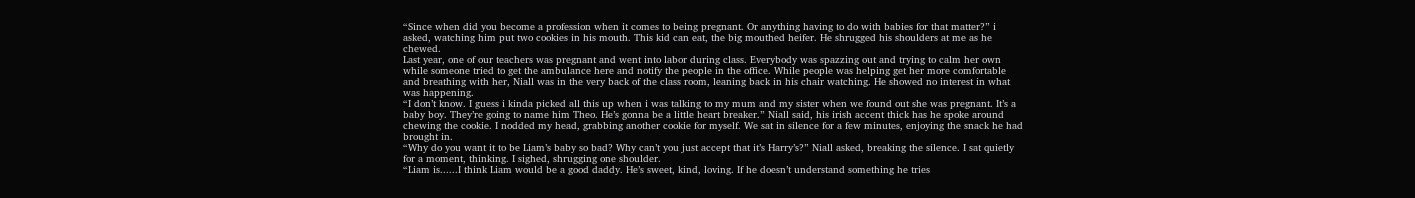“Since when did you become a profession when it comes to being pregnant. Or anything having to do with babies for that matter?” i asked, watching him put two cookies in his mouth. This kid can eat, the big mouthed heifer. He shrugged his shoulders at me as he chewed.
Last year, one of our teachers was pregnant and went into labor during class. Everybody was spazzing out and trying to calm her own while someone tried to get the ambulance here and notify the people in the office. While people was helping get her more comfortable and breathing with her, Niall was in the very back of the class room, leaning back in his chair watching. He showed no interest in what was happening.
“I don’t know. I guess i kinda picked all this up when i was talking to my mum and my sister when we found out she was pregnant. It’s a baby boy. They’re going to name him Theo. He’s gonna be a little heart breaker.” Niall said, his irish accent thick has he spoke around chewing the cookie. I nodded my head, grabbing another cookie for myself. We sat in silence for a few minutes, enjoying the snack he had brought in.
“Why do you want it to be Liam’s baby so bad? Why can’t you just accept that it’s Harry’s?” Niall asked, breaking the silence. I sat quietly for a moment, thinking. I sighed, shrugging one shoulder.
“Liam is......I think Liam would be a good daddy. He’s sweet, kind, loving. If he doesn’t understand something he tries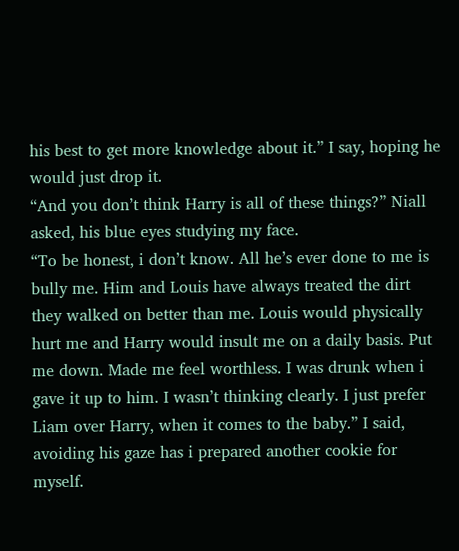his best to get more knowledge about it.” I say, hoping he would just drop it.
“And you don’t think Harry is all of these things?” Niall asked, his blue eyes studying my face.
“To be honest, i don’t know. All he’s ever done to me is bully me. Him and Louis have always treated the dirt they walked on better than me. Louis would physically hurt me and Harry would insult me on a daily basis. Put me down. Made me feel worthless. I was drunk when i gave it up to him. I wasn’t thinking clearly. I just prefer Liam over Harry, when it comes to the baby.” I said, avoiding his gaze has i prepared another cookie for myself.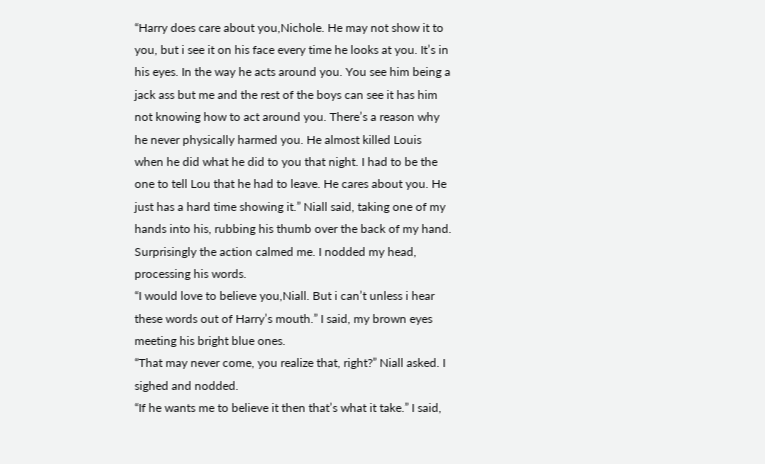“Harry does care about you,Nichole. He may not show it to you, but i see it on his face every time he looks at you. It’s in his eyes. In the way he acts around you. You see him being a jack ass but me and the rest of the boys can see it has him not knowing how to act around you. There’s a reason why he never physically harmed you. He almost killed Louis when he did what he did to you that night. I had to be the one to tell Lou that he had to leave. He cares about you. He just has a hard time showing it.” Niall said, taking one of my hands into his, rubbing his thumb over the back of my hand. Surprisingly the action calmed me. I nodded my head, processing his words.
“I would love to believe you,Niall. But i can’t unless i hear these words out of Harry’s mouth.” I said, my brown eyes meeting his bright blue ones.
“That may never come, you realize that, right?” Niall asked. I sighed and nodded.
“If he wants me to believe it then that’s what it take.” I said,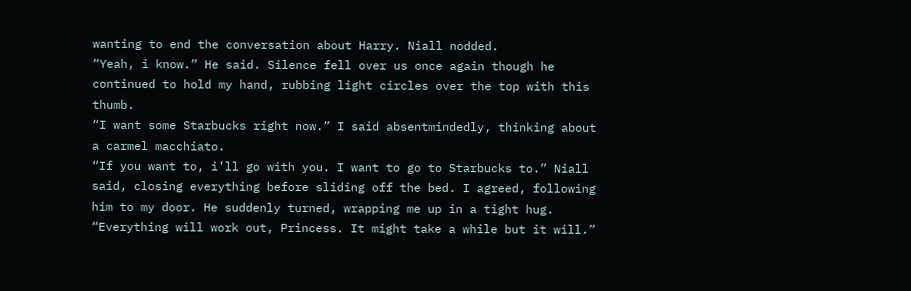wanting to end the conversation about Harry. Niall nodded.
“Yeah, i know.” He said. Silence fell over us once again though he continued to hold my hand, rubbing light circles over the top with this thumb.
“I want some Starbucks right now.” I said absentmindedly, thinking about a carmel macchiato.
“If you want to, i’ll go with you. I want to go to Starbucks to.” Niall said, closing everything before sliding off the bed. I agreed, following him to my door. He suddenly turned, wrapping me up in a tight hug.
“Everything will work out, Princess. It might take a while but it will.”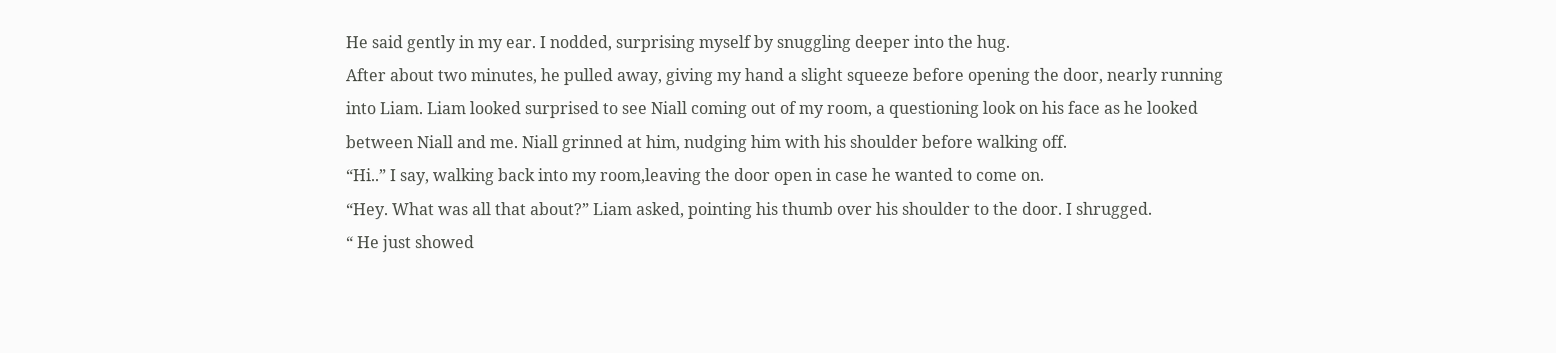He said gently in my ear. I nodded, surprising myself by snuggling deeper into the hug.
After about two minutes, he pulled away, giving my hand a slight squeeze before opening the door, nearly running into Liam. Liam looked surprised to see Niall coming out of my room, a questioning look on his face as he looked between Niall and me. Niall grinned at him, nudging him with his shoulder before walking off.
“Hi..” I say, walking back into my room,leaving the door open in case he wanted to come on.
“Hey. What was all that about?” Liam asked, pointing his thumb over his shoulder to the door. I shrugged.
“ He just showed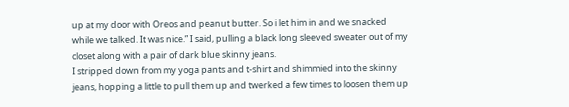up at my door with Oreos and peanut butter. So i let him in and we snacked while we talked. It was nice.” I said, pulling a black long sleeved sweater out of my closet along with a pair of dark blue skinny jeans.
I stripped down from my yoga pants and t-shirt and shimmied into the skinny jeans, hopping a little to pull them up and twerked a few times to loosen them up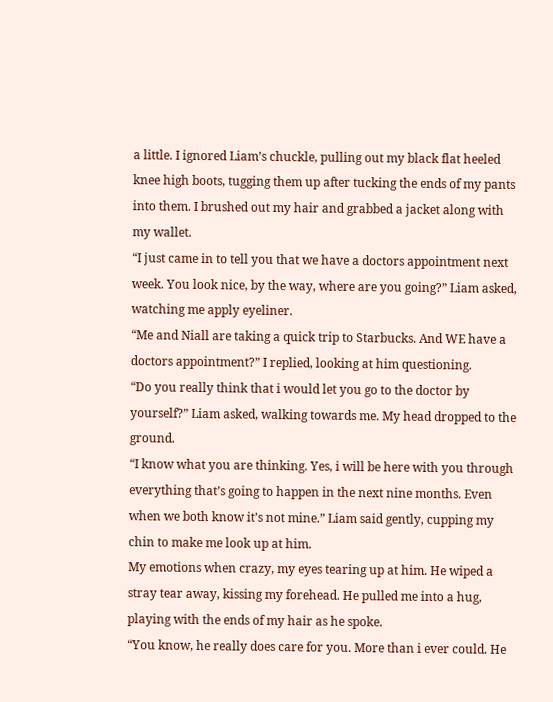a little. I ignored Liam’s chuckle, pulling out my black flat heeled knee high boots, tugging them up after tucking the ends of my pants into them. I brushed out my hair and grabbed a jacket along with my wallet.
“I just came in to tell you that we have a doctors appointment next week. You look nice, by the way, where are you going?” Liam asked, watching me apply eyeliner.
“Me and Niall are taking a quick trip to Starbucks. And WE have a doctors appointment?” I replied, looking at him questioning.
“Do you really think that i would let you go to the doctor by yourself?” Liam asked, walking towards me. My head dropped to the ground.
“I know what you are thinking. Yes, i will be here with you through everything that’s going to happen in the next nine months. Even when we both know it’s not mine.” Liam said gently, cupping my chin to make me look up at him.
My emotions when crazy, my eyes tearing up at him. He wiped a stray tear away, kissing my forehead. He pulled me into a hug, playing with the ends of my hair as he spoke.
“You know, he really does care for you. More than i ever could. He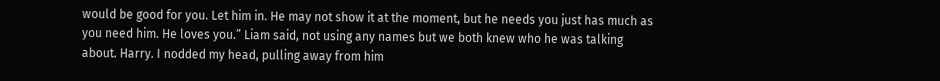would be good for you. Let him in. He may not show it at the moment, but he needs you just has much as you need him. He loves you.” Liam said, not using any names but we both knew who he was talking about. Harry. I nodded my head, pulling away from him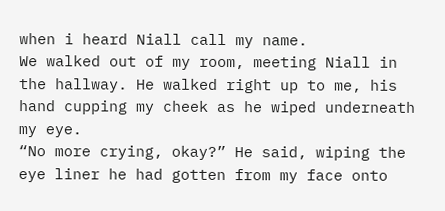when i heard Niall call my name.
We walked out of my room, meeting Niall in the hallway. He walked right up to me, his hand cupping my cheek as he wiped underneath my eye.
“No more crying, okay?” He said, wiping the eye liner he had gotten from my face onto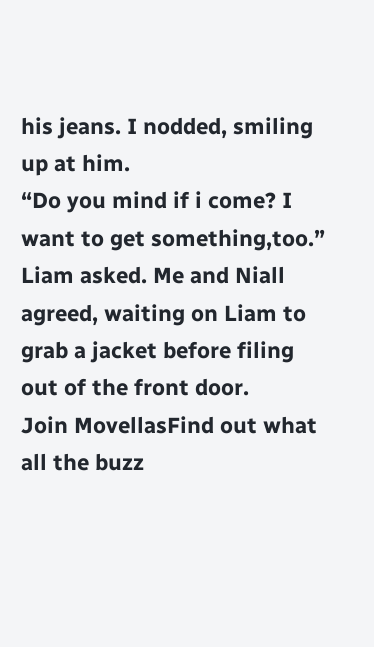his jeans. I nodded, smiling up at him.
“Do you mind if i come? I want to get something,too.” Liam asked. Me and Niall agreed, waiting on Liam to grab a jacket before filing out of the front door.
Join MovellasFind out what all the buzz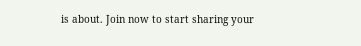is about. Join now to start sharing your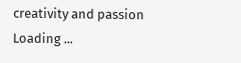creativity and passion
Loading ...